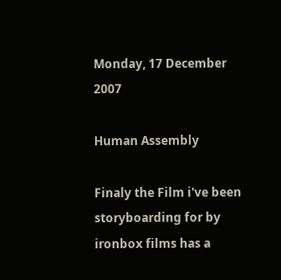Monday, 17 December 2007

Human Assembly

Finaly the Film i've been storyboarding for by ironbox films has a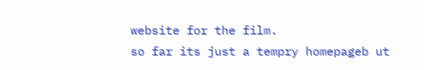website for the film.
so far its just a tempry homepageb ut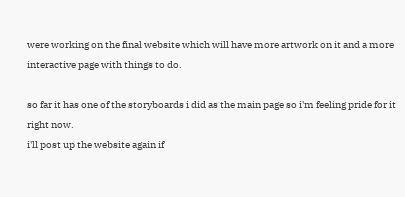were working on the final website which will have more artwork on it and a more interactive page with things to do.

so far it has one of the storyboards i did as the main page so i'm feeling pride for it right now.
i'll post up the website again if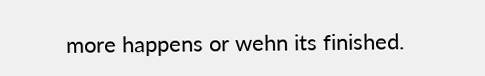more happens or wehn its finished.